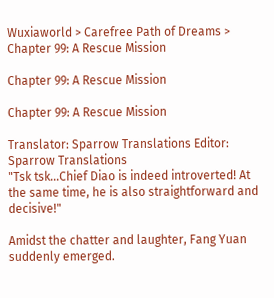Wuxiaworld > Carefree Path of Dreams > Chapter 99: A Rescue Mission

Chapter 99: A Rescue Mission

Chapter 99: A Rescue Mission

Translator: Sparrow Translations Editor: Sparrow Translations
"Tsk tsk...Chief Diao is indeed introverted! At the same time, he is also straightforward and decisive!"

Amidst the chatter and laughter, Fang Yuan suddenly emerged.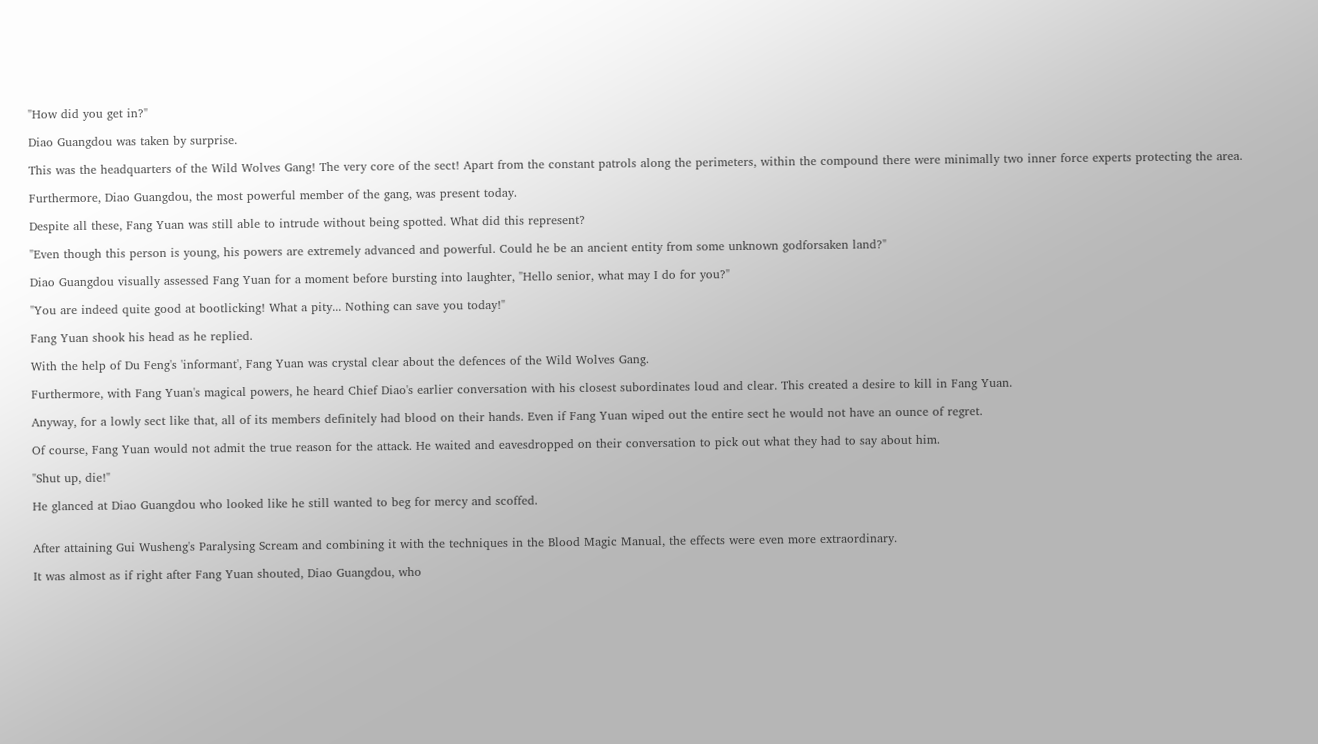"How did you get in?"

Diao Guangdou was taken by surprise.

This was the headquarters of the Wild Wolves Gang! The very core of the sect! Apart from the constant patrols along the perimeters, within the compound there were minimally two inner force experts protecting the area.

Furthermore, Diao Guangdou, the most powerful member of the gang, was present today.

Despite all these, Fang Yuan was still able to intrude without being spotted. What did this represent?

"Even though this person is young, his powers are extremely advanced and powerful. Could he be an ancient entity from some unknown godforsaken land?"

Diao Guangdou visually assessed Fang Yuan for a moment before bursting into laughter, "Hello senior, what may I do for you?"

"You are indeed quite good at bootlicking! What a pity... Nothing can save you today!"

Fang Yuan shook his head as he replied.

With the help of Du Feng's 'informant', Fang Yuan was crystal clear about the defences of the Wild Wolves Gang.

Furthermore, with Fang Yuan's magical powers, he heard Chief Diao's earlier conversation with his closest subordinates loud and clear. This created a desire to kill in Fang Yuan.

Anyway, for a lowly sect like that, all of its members definitely had blood on their hands. Even if Fang Yuan wiped out the entire sect he would not have an ounce of regret.

Of course, Fang Yuan would not admit the true reason for the attack. He waited and eavesdropped on their conversation to pick out what they had to say about him.

"Shut up, die!"

He glanced at Diao Guangdou who looked like he still wanted to beg for mercy and scoffed.


After attaining Gui Wusheng's Paralysing Scream and combining it with the techniques in the Blood Magic Manual, the effects were even more extraordinary.

It was almost as if right after Fang Yuan shouted, Diao Guangdou, who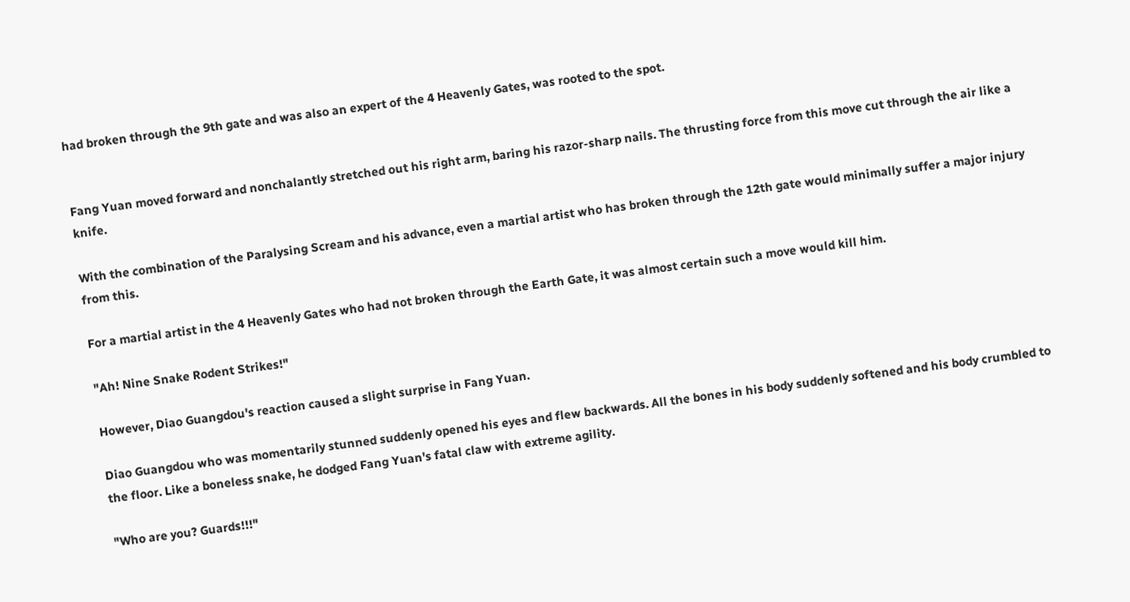had broken through the 9th gate and was also an expert of the 4 Heavenly Gates, was rooted to the spot.


Fang Yuan moved forward and nonchalantly stretched out his right arm, baring his razor-sharp nails. The thrusting force from this move cut through the air like a knife.

With the combination of the Paralysing Scream and his advance, even a martial artist who has broken through the 12th gate would minimally suffer a major injury from this.

For a martial artist in the 4 Heavenly Gates who had not broken through the Earth Gate, it was almost certain such a move would kill him.

"Ah! Nine Snake Rodent Strikes!"

However, Diao Guangdou's reaction caused a slight surprise in Fang Yuan.

Diao Guangdou who was momentarily stunned suddenly opened his eyes and flew backwards. All the bones in his body suddenly softened and his body crumbled to the floor. Like a boneless snake, he dodged Fang Yuan's fatal claw with extreme agility.

"Who are you? Guards!!!"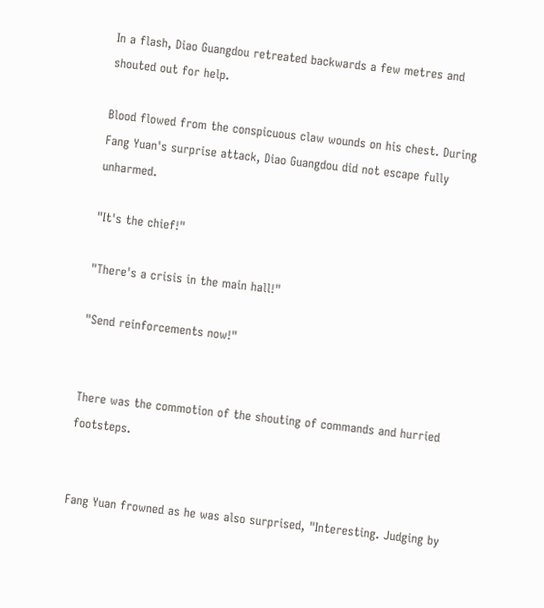In a flash, Diao Guangdou retreated backwards a few metres and shouted out for help.

Blood flowed from the conspicuous claw wounds on his chest. During Fang Yuan's surprise attack, Diao Guangdou did not escape fully unharmed.

"It's the chief!"

"There's a crisis in the main hall!"

"Send reinforcements now!"


There was the commotion of the shouting of commands and hurried footsteps.


Fang Yuan frowned as he was also surprised, "Interesting. Judging by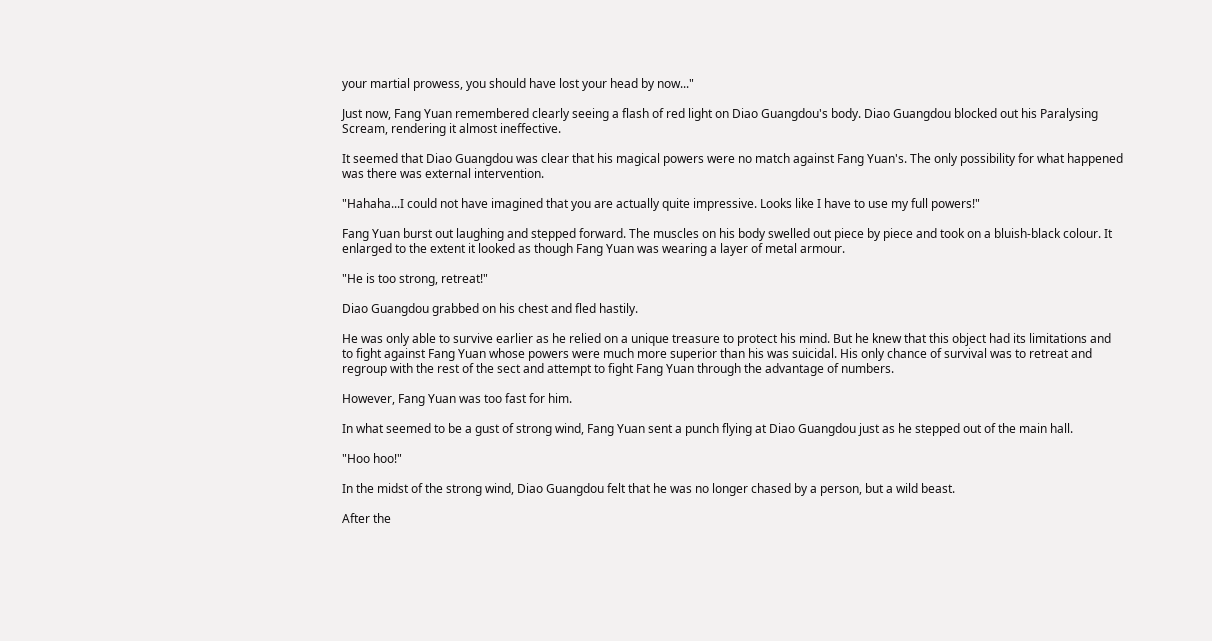your martial prowess, you should have lost your head by now..."

Just now, Fang Yuan remembered clearly seeing a flash of red light on Diao Guangdou's body. Diao Guangdou blocked out his Paralysing Scream, rendering it almost ineffective.

It seemed that Diao Guangdou was clear that his magical powers were no match against Fang Yuan's. The only possibility for what happened was there was external intervention.

"Hahaha...I could not have imagined that you are actually quite impressive. Looks like I have to use my full powers!"

Fang Yuan burst out laughing and stepped forward. The muscles on his body swelled out piece by piece and took on a bluish-black colour. It enlarged to the extent it looked as though Fang Yuan was wearing a layer of metal armour.

"He is too strong, retreat!"

Diao Guangdou grabbed on his chest and fled hastily.

He was only able to survive earlier as he relied on a unique treasure to protect his mind. But he knew that this object had its limitations and to fight against Fang Yuan whose powers were much more superior than his was suicidal. His only chance of survival was to retreat and regroup with the rest of the sect and attempt to fight Fang Yuan through the advantage of numbers.

However, Fang Yuan was too fast for him.

In what seemed to be a gust of strong wind, Fang Yuan sent a punch flying at Diao Guangdou just as he stepped out of the main hall.

"Hoo hoo!"

In the midst of the strong wind, Diao Guangdou felt that he was no longer chased by a person, but a wild beast.

After the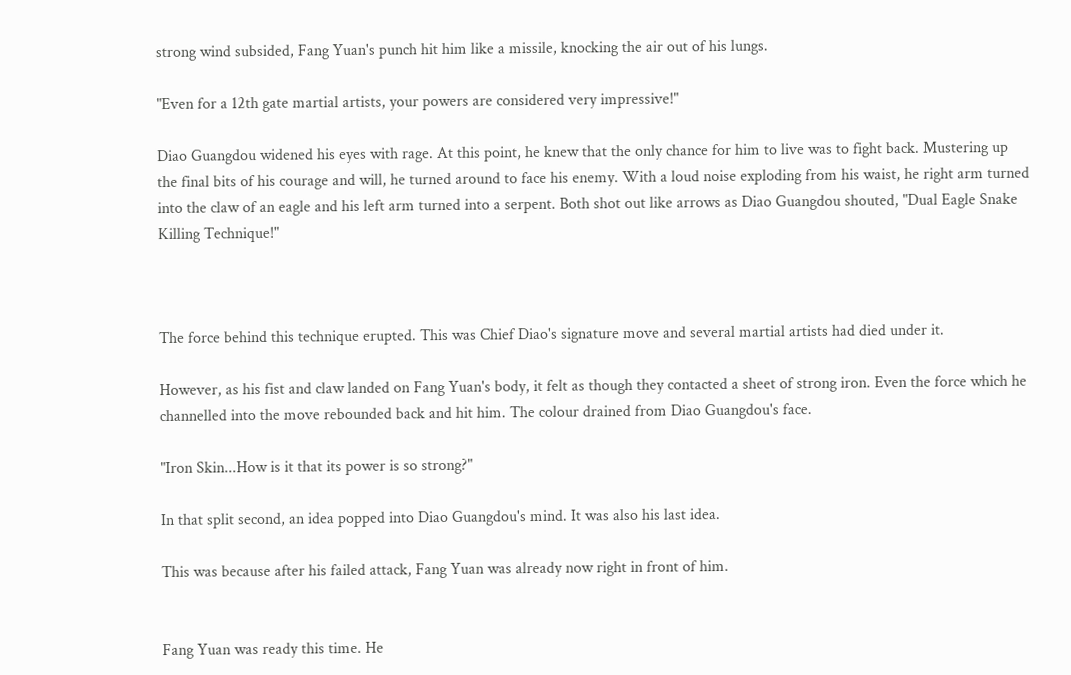strong wind subsided, Fang Yuan's punch hit him like a missile, knocking the air out of his lungs.

"Even for a 12th gate martial artists, your powers are considered very impressive!"

Diao Guangdou widened his eyes with rage. At this point, he knew that the only chance for him to live was to fight back. Mustering up the final bits of his courage and will, he turned around to face his enemy. With a loud noise exploding from his waist, he right arm turned into the claw of an eagle and his left arm turned into a serpent. Both shot out like arrows as Diao Guangdou shouted, "Dual Eagle Snake Killing Technique!"



The force behind this technique erupted. This was Chief Diao's signature move and several martial artists had died under it.

However, as his fist and claw landed on Fang Yuan's body, it felt as though they contacted a sheet of strong iron. Even the force which he channelled into the move rebounded back and hit him. The colour drained from Diao Guangdou's face.

"Iron Skin...How is it that its power is so strong?"

In that split second, an idea popped into Diao Guangdou's mind. It was also his last idea.

This was because after his failed attack, Fang Yuan was already now right in front of him.


Fang Yuan was ready this time. He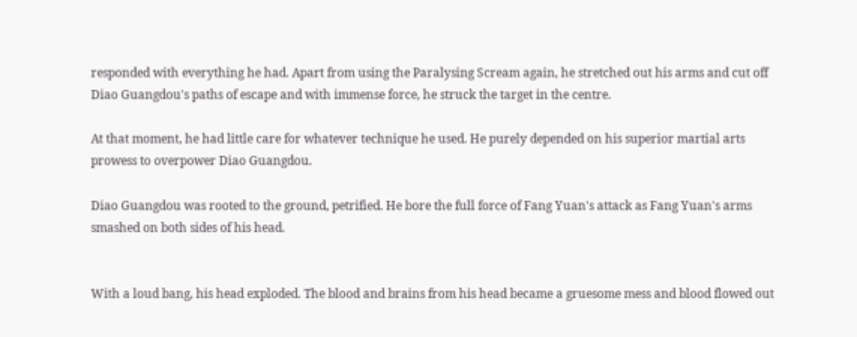responded with everything he had. Apart from using the Paralysing Scream again, he stretched out his arms and cut off Diao Guangdou's paths of escape and with immense force, he struck the target in the centre.

At that moment, he had little care for whatever technique he used. He purely depended on his superior martial arts prowess to overpower Diao Guangdou.

Diao Guangdou was rooted to the ground, petrified. He bore the full force of Fang Yuan's attack as Fang Yuan's arms smashed on both sides of his head.


With a loud bang, his head exploded. The blood and brains from his head became a gruesome mess and blood flowed out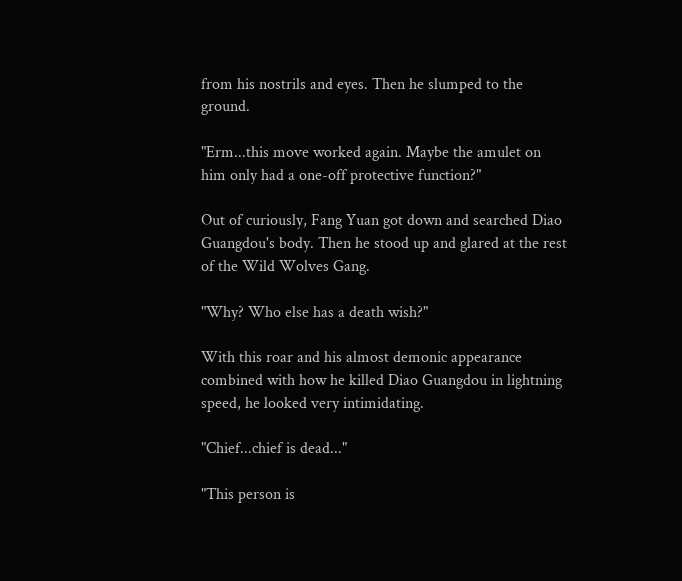from his nostrils and eyes. Then he slumped to the ground.

"Erm...this move worked again. Maybe the amulet on him only had a one-off protective function?"

Out of curiously, Fang Yuan got down and searched Diao Guangdou's body. Then he stood up and glared at the rest of the Wild Wolves Gang.

"Why? Who else has a death wish?"

With this roar and his almost demonic appearance combined with how he killed Diao Guangdou in lightning speed, he looked very intimidating.

"Chief...chief is dead..."

"This person is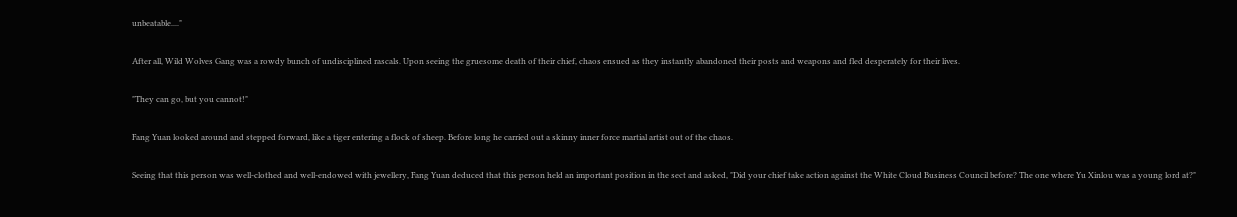unbeatable...."

After all, Wild Wolves Gang was a rowdy bunch of undisciplined rascals. Upon seeing the gruesome death of their chief, chaos ensued as they instantly abandoned their posts and weapons and fled desperately for their lives.

"They can go, but you cannot!"

Fang Yuan looked around and stepped forward, like a tiger entering a flock of sheep. Before long he carried out a skinny inner force martial artist out of the chaos.

Seeing that this person was well-clothed and well-endowed with jewellery, Fang Yuan deduced that this person held an important position in the sect and asked, "Did your chief take action against the White Cloud Business Council before? The one where Yu Xinlou was a young lord at?"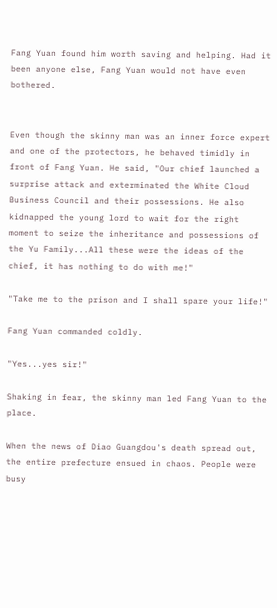Fang Yuan found him worth saving and helping. Had it been anyone else, Fang Yuan would not have even bothered.


Even though the skinny man was an inner force expert and one of the protectors, he behaved timidly in front of Fang Yuan. He said, "Our chief launched a surprise attack and exterminated the White Cloud Business Council and their possessions. He also kidnapped the young lord to wait for the right moment to seize the inheritance and possessions of the Yu Family...All these were the ideas of the chief, it has nothing to do with me!"

"Take me to the prison and I shall spare your life!"

Fang Yuan commanded coldly.

"Yes...yes sir!"

Shaking in fear, the skinny man led Fang Yuan to the place.

When the news of Diao Guangdou's death spread out, the entire prefecture ensued in chaos. People were busy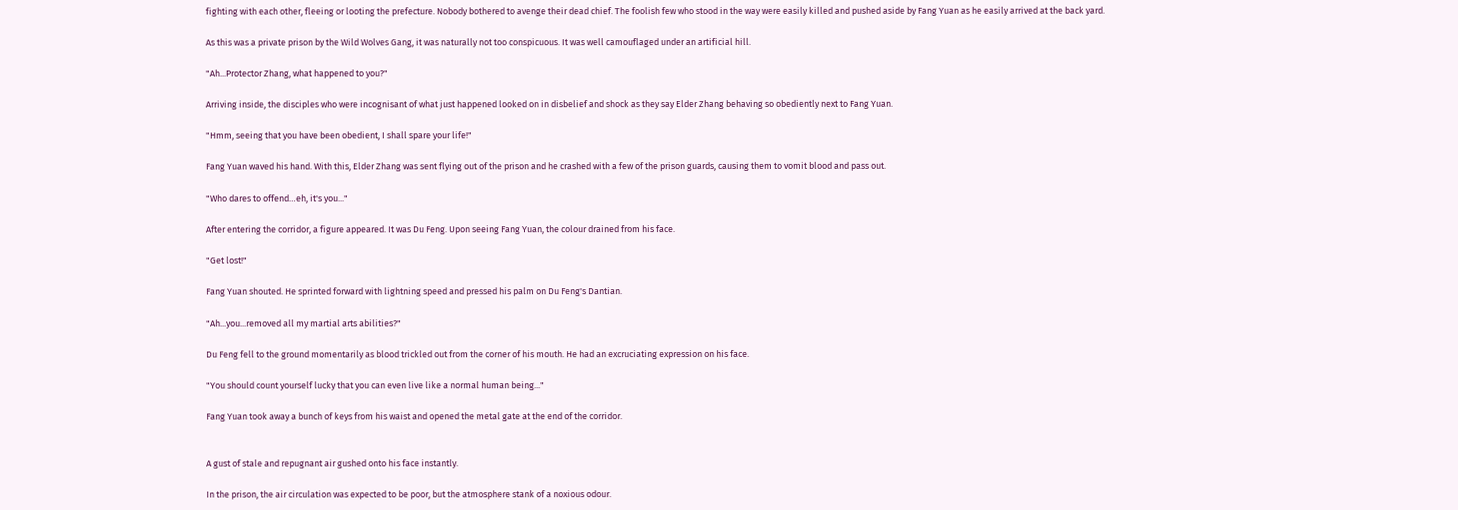fighting with each other, fleeing or looting the prefecture. Nobody bothered to avenge their dead chief. The foolish few who stood in the way were easily killed and pushed aside by Fang Yuan as he easily arrived at the back yard.

As this was a private prison by the Wild Wolves Gang, it was naturally not too conspicuous. It was well camouflaged under an artificial hill.

"Ah...Protector Zhang, what happened to you?"

Arriving inside, the disciples who were incognisant of what just happened looked on in disbelief and shock as they say Elder Zhang behaving so obediently next to Fang Yuan.

"Hmm, seeing that you have been obedient, I shall spare your life!"

Fang Yuan waved his hand. With this, Elder Zhang was sent flying out of the prison and he crashed with a few of the prison guards, causing them to vomit blood and pass out.

"Who dares to offend…eh, it's you..."

After entering the corridor, a figure appeared. It was Du Feng. Upon seeing Fang Yuan, the colour drained from his face.

"Get lost!"

Fang Yuan shouted. He sprinted forward with lightning speed and pressed his palm on Du Feng's Dantian.

"Ah...you...removed all my martial arts abilities?"

Du Feng fell to the ground momentarily as blood trickled out from the corner of his mouth. He had an excruciating expression on his face.

"You should count yourself lucky that you can even live like a normal human being..."

Fang Yuan took away a bunch of keys from his waist and opened the metal gate at the end of the corridor.


A gust of stale and repugnant air gushed onto his face instantly.

In the prison, the air circulation was expected to be poor, but the atmosphere stank of a noxious odour.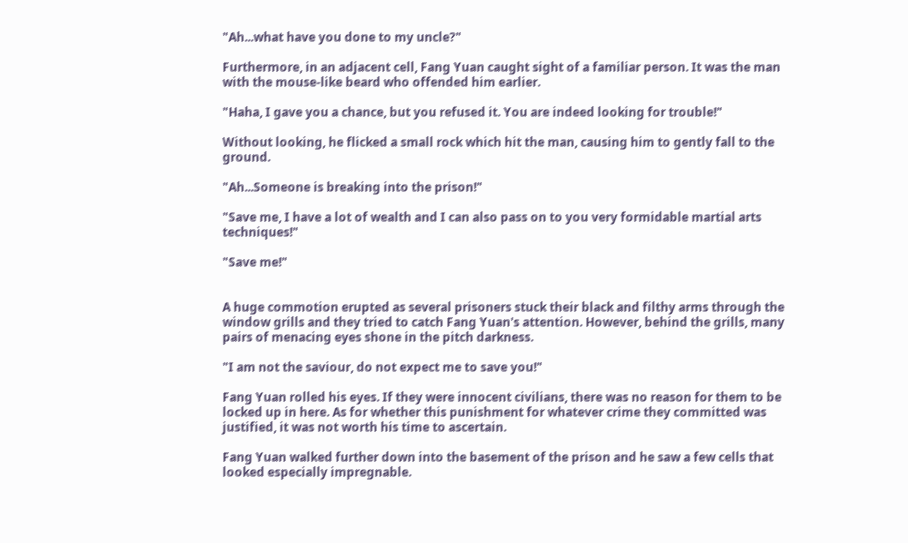"Ah...what have you done to my uncle?"

Furthermore, in an adjacent cell, Fang Yuan caught sight of a familiar person. It was the man with the mouse-like beard who offended him earlier.

"Haha, I gave you a chance, but you refused it. You are indeed looking for trouble!"

Without looking, he flicked a small rock which hit the man, causing him to gently fall to the ground.

"Ah...Someone is breaking into the prison!"

"Save me, I have a lot of wealth and I can also pass on to you very formidable martial arts techniques!"

"Save me!"


A huge commotion erupted as several prisoners stuck their black and filthy arms through the window grills and they tried to catch Fang Yuan's attention. However, behind the grills, many pairs of menacing eyes shone in the pitch darkness.

"I am not the saviour, do not expect me to save you!"

Fang Yuan rolled his eyes. If they were innocent civilians, there was no reason for them to be locked up in here. As for whether this punishment for whatever crime they committed was justified, it was not worth his time to ascertain.

Fang Yuan walked further down into the basement of the prison and he saw a few cells that looked especially impregnable.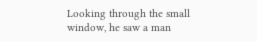Looking through the small window, he saw a man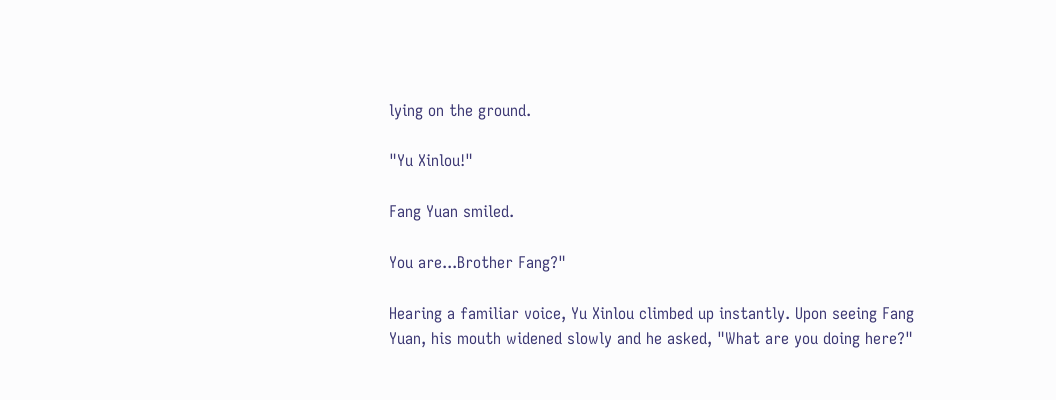lying on the ground.

"Yu Xinlou!"

Fang Yuan smiled.

You are...Brother Fang?"

Hearing a familiar voice, Yu Xinlou climbed up instantly. Upon seeing Fang Yuan, his mouth widened slowly and he asked, "What are you doing here?"